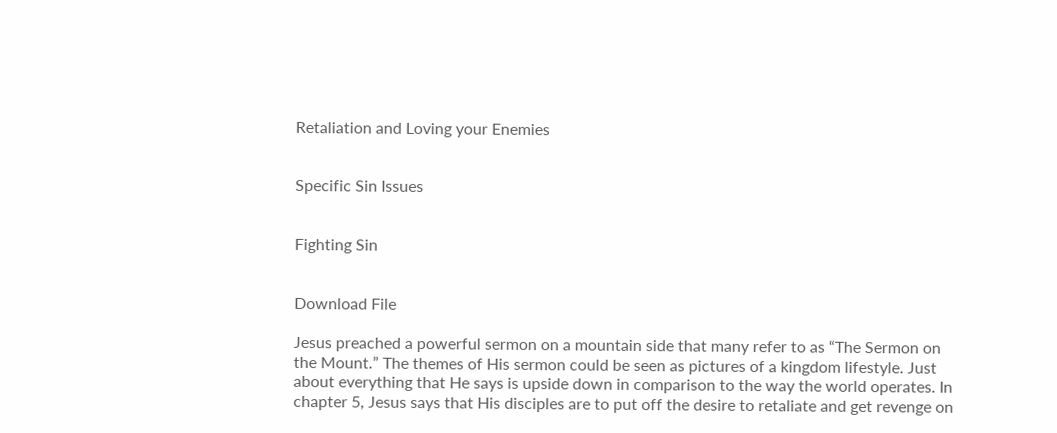Retaliation and Loving your Enemies


Specific Sin Issues


Fighting Sin


Download File

Jesus preached a powerful sermon on a mountain side that many refer to as “The Sermon on the Mount.” The themes of His sermon could be seen as pictures of a kingdom lifestyle. Just about everything that He says is upside down in comparison to the way the world operates. In chapter 5, Jesus says that His disciples are to put off the desire to retaliate and get revenge on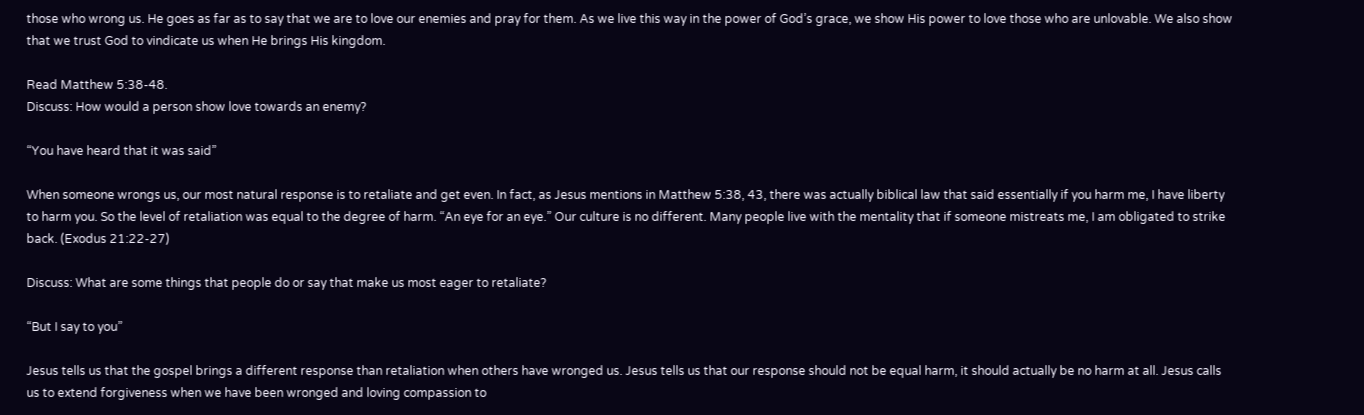those who wrong us. He goes as far as to say that we are to love our enemies and pray for them. As we live this way in the power of God’s grace, we show His power to love those who are unlovable. We also show that we trust God to vindicate us when He brings His kingdom.

Read Matthew 5:38-48.
Discuss: How would a person show love towards an enemy?

“You have heard that it was said”

When someone wrongs us, our most natural response is to retaliate and get even. In fact, as Jesus mentions in Matthew 5:38, 43, there was actually biblical law that said essentially if you harm me, I have liberty to harm you. So the level of retaliation was equal to the degree of harm. “An eye for an eye.” Our culture is no different. Many people live with the mentality that if someone mistreats me, I am obligated to strike back. (Exodus 21:22-27)

Discuss: What are some things that people do or say that make us most eager to retaliate?

“But I say to you”

Jesus tells us that the gospel brings a different response than retaliation when others have wronged us. Jesus tells us that our response should not be equal harm, it should actually be no harm at all. Jesus calls us to extend forgiveness when we have been wronged and loving compassion to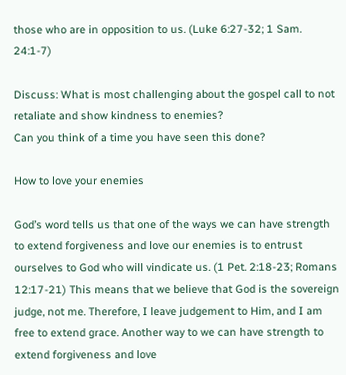those who are in opposition to us. (Luke 6:27-32; 1 Sam. 24:1-7)

Discuss: What is most challenging about the gospel call to not retaliate and show kindness to enemies?
Can you think of a time you have seen this done?

How to love your enemies

God’s word tells us that one of the ways we can have strength to extend forgiveness and love our enemies is to entrust ourselves to God who will vindicate us. (1 Pet. 2:18-23; Romans 12:17-21) This means that we believe that God is the sovereign judge, not me. Therefore, I leave judgement to Him, and I am free to extend grace. Another way to we can have strength to extend forgiveness and love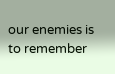our enemies is to remember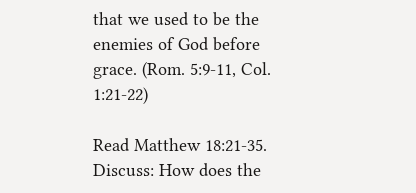that we used to be the enemies of God before grace. (Rom. 5:9-11, Col. 1:21-22)

Read Matthew 18:21-35.
Discuss: How does the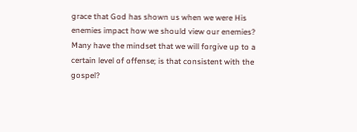grace that God has shown us when we were His enemies impact how we should view our enemies?
Many have the mindset that we will forgive up to a certain level of offense; is that consistent with the gospel?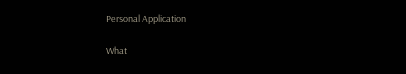Personal Application

What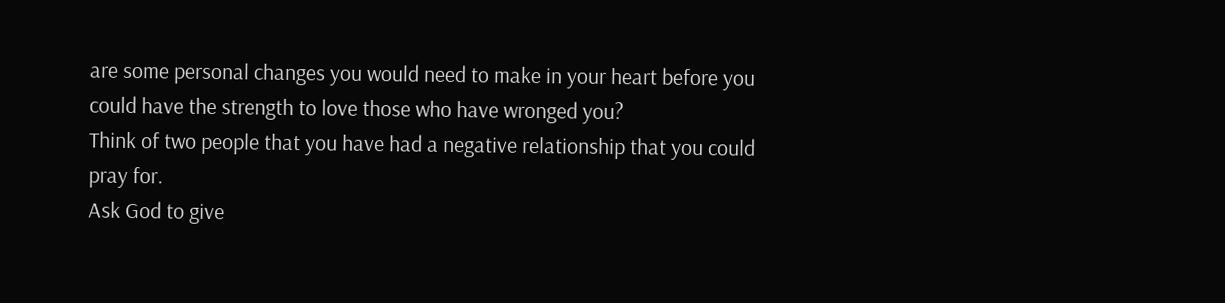are some personal changes you would need to make in your heart before you could have the strength to love those who have wronged you?
Think of two people that you have had a negative relationship that you could pray for.
Ask God to give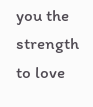you the strength to love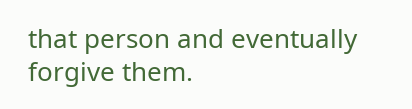that person and eventually forgive them.